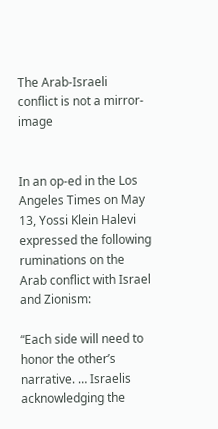The Arab-Israeli conflict is not a mirror-image


In an op-ed in the Los Angeles Times on May 13, Yossi Klein Halevi expressed the following ruminations on the Arab conflict with Israel and Zionism:

“Each side will need to honor the other’s narrative. … Israelis acknowledging the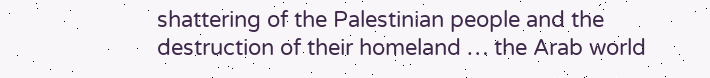shattering of the Palestinian people and the destruction of their homeland … the Arab world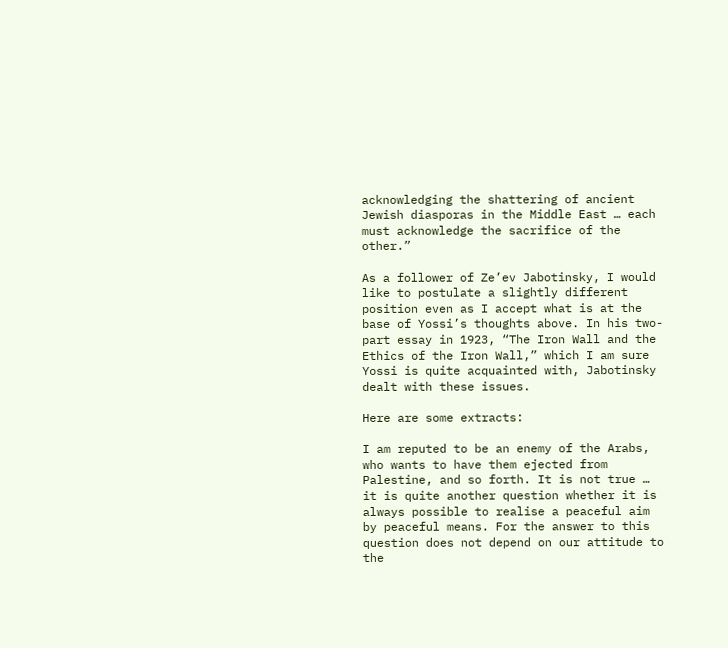acknowledging the shattering of ancient Jewish diasporas in the Middle East … each must acknowledge the sacrifice of the other.”

As a follower of Ze’ev Jabotinsky, I would like to postulate a slightly different position even as I accept what is at the base of Yossi’s thoughts above. In his two-part essay in 1923, “The Iron Wall and the Ethics of the Iron Wall,” which I am sure Yossi is quite acquainted with, Jabotinsky dealt with these issues.

Here are some extracts:

I am reputed to be an enemy of the Arabs, who wants to have them ejected from Palestine, and so forth. It is not true … it is quite another question whether it is always possible to realise a peaceful aim by peaceful means. For the answer to this question does not depend on our attitude to the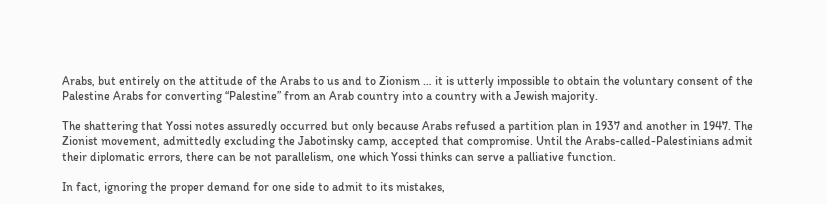Arabs, but entirely on the attitude of the Arabs to us and to Zionism … it is utterly impossible to obtain the voluntary consent of the Palestine Arabs for converting “Palestine” from an Arab country into a country with a Jewish majority.

The shattering that Yossi notes assuredly occurred but only because Arabs refused a partition plan in 1937 and another in 1947. The Zionist movement, admittedly excluding the Jabotinsky camp, accepted that compromise. Until the Arabs-called-Palestinians admit their diplomatic errors, there can be not parallelism, one which Yossi thinks can serve a palliative function.

In fact, ignoring the proper demand for one side to admit to its mistakes,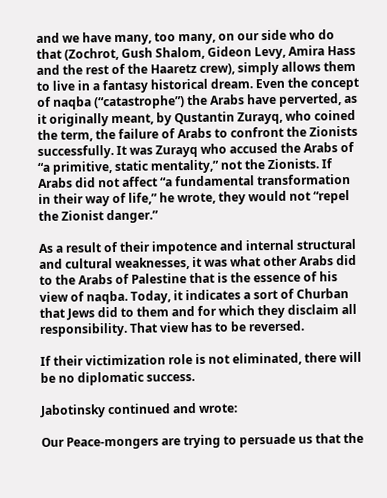and we have many, too many, on our side who do that (Zochrot, Gush Shalom, Gideon Levy, Amira Hass and the rest of the Haaretz crew), simply allows them to live in a fantasy historical dream. Even the concept of naqba (“catastrophe”) the Arabs have perverted, as it originally meant, by Qustantin Zurayq, who coined the term, the failure of Arabs to confront the Zionists successfully. It was Zurayq who accused the Arabs of “a primitive, static mentality,” not the Zionists. If Arabs did not affect “a fundamental transformation in their way of life,” he wrote, they would not “repel the Zionist danger.”

As a result of their impotence and internal structural and cultural weaknesses, it was what other Arabs did to the Arabs of Palestine that is the essence of his view of naqba. Today, it indicates a sort of Churban that Jews did to them and for which they disclaim all responsibility. That view has to be reversed.

If their victimization role is not eliminated, there will be no diplomatic success.

Jabotinsky continued and wrote:

Our Peace-mongers are trying to persuade us that the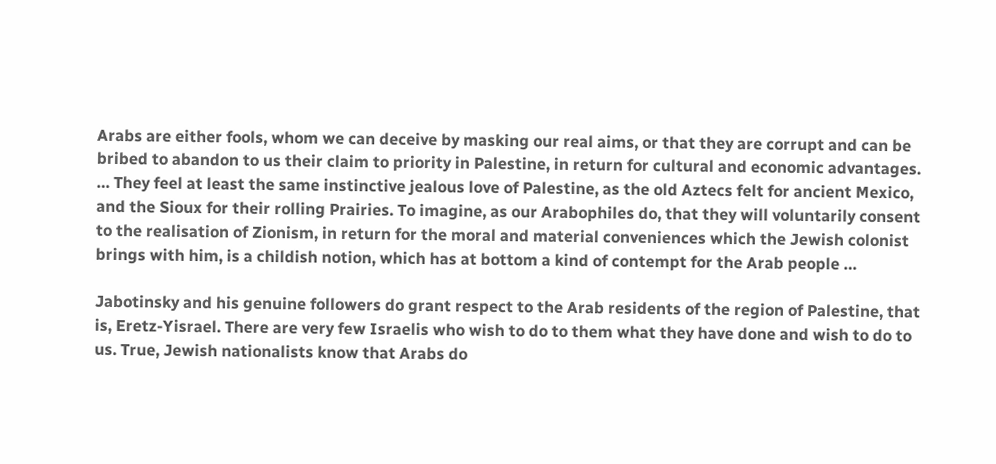Arabs are either fools, whom we can deceive by masking our real aims, or that they are corrupt and can be bribed to abandon to us their claim to priority in Palestine, in return for cultural and economic advantages. … They feel at least the same instinctive jealous love of Palestine, as the old Aztecs felt for ancient Mexico, and the Sioux for their rolling Prairies. To imagine, as our Arabophiles do, that they will voluntarily consent to the realisation of Zionism, in return for the moral and material conveniences which the Jewish colonist brings with him, is a childish notion, which has at bottom a kind of contempt for the Arab people …

Jabotinsky and his genuine followers do grant respect to the Arab residents of the region of Palestine, that is, Eretz-Yisrael. There are very few Israelis who wish to do to them what they have done and wish to do to us. True, Jewish nationalists know that Arabs do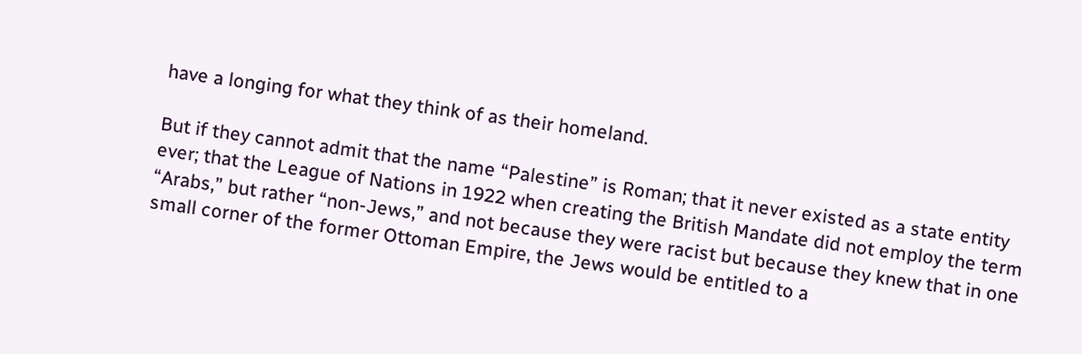have a longing for what they think of as their homeland.

But if they cannot admit that the name “Palestine” is Roman; that it never existed as a state entity ever; that the League of Nations in 1922 when creating the British Mandate did not employ the term “Arabs,” but rather “non-Jews,” and not because they were racist but because they knew that in one small corner of the former Ottoman Empire, the Jews would be entitled to a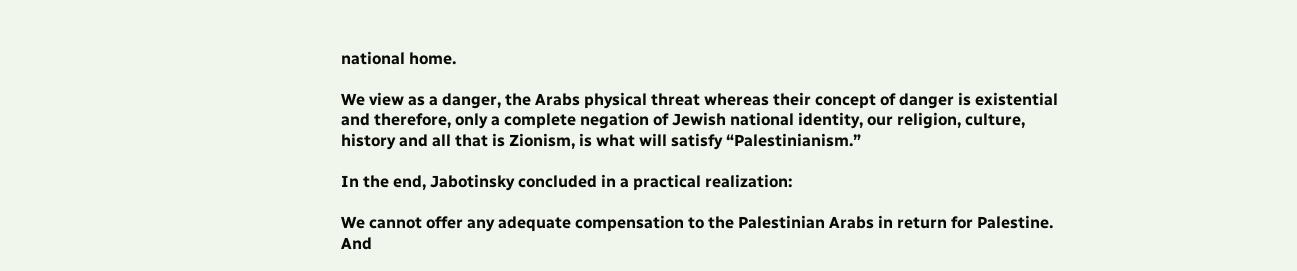national home.

We view as a danger, the Arabs physical threat whereas their concept of danger is existential and therefore, only a complete negation of Jewish national identity, our religion, culture, history and all that is Zionism, is what will satisfy “Palestinianism.”

In the end, Jabotinsky concluded in a practical realization:

We cannot offer any adequate compensation to the Palestinian Arabs in return for Palestine. And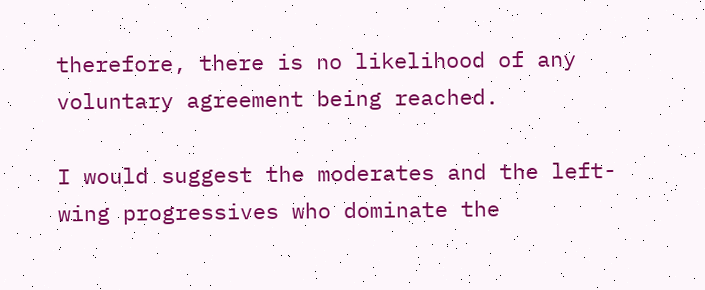therefore, there is no likelihood of any voluntary agreement being reached.

I would suggest the moderates and the left-wing progressives who dominate the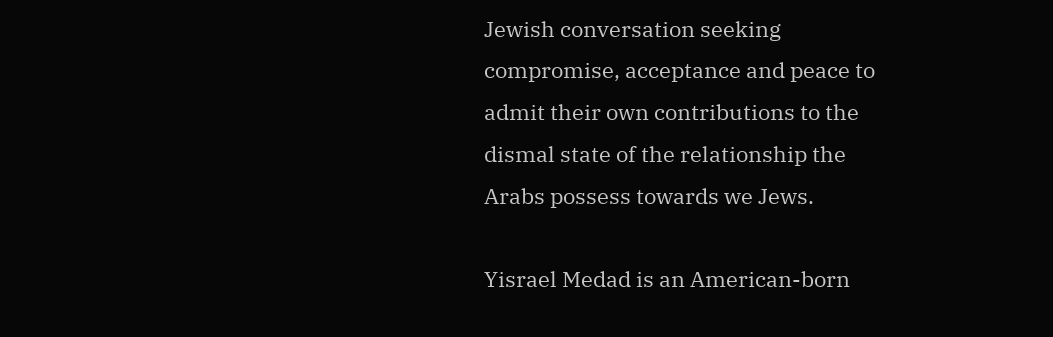Jewish conversation seeking compromise, acceptance and peace to admit their own contributions to the dismal state of the relationship the Arabs possess towards we Jews.

Yisrael Medad is an American-born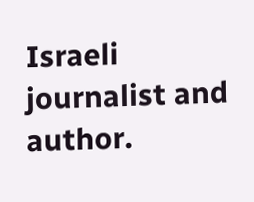Israeli journalist and author.